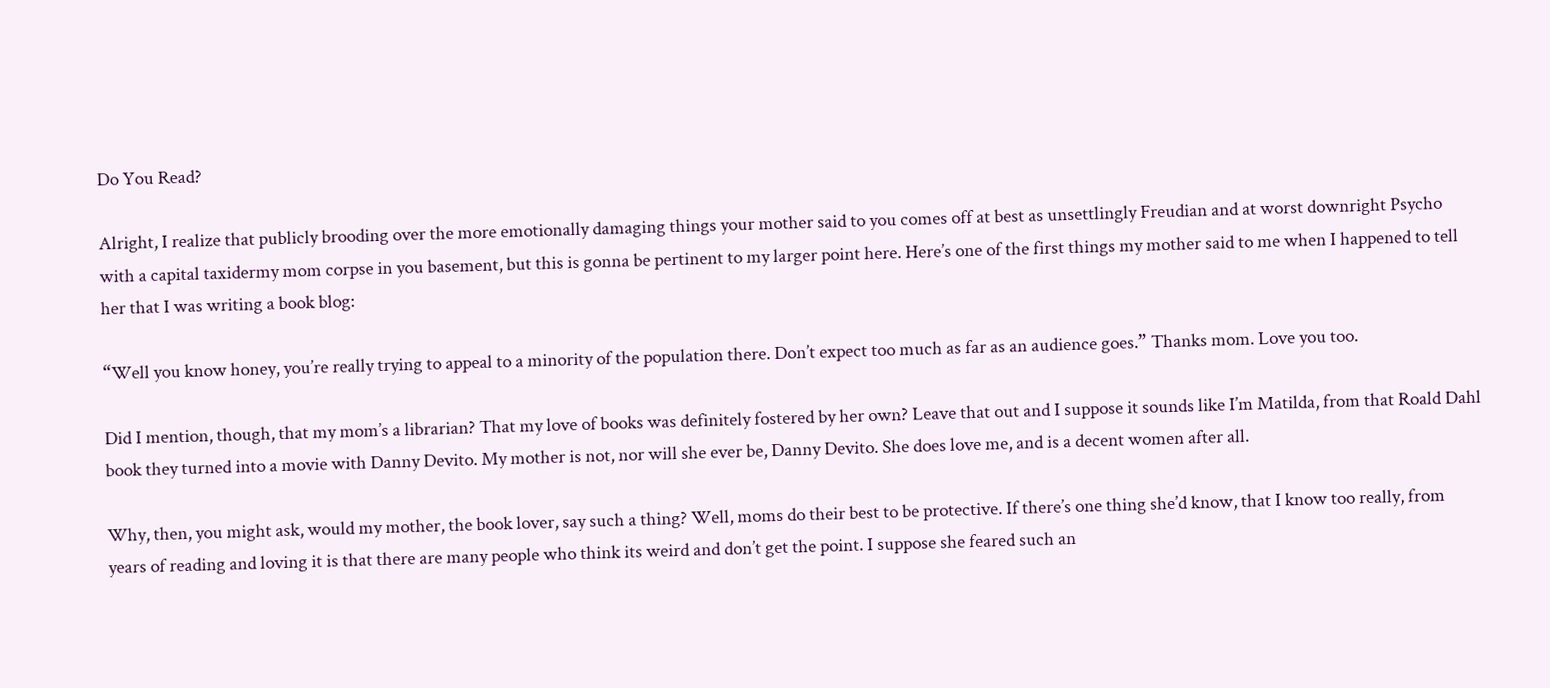Do You Read?

Alright, I realize that publicly brooding over the more emotionally damaging things your mother said to you comes off at best as unsettlingly Freudian and at worst downright Psycho with a capital taxidermy mom corpse in you basement, but this is gonna be pertinent to my larger point here. Here’s one of the first things my mother said to me when I happened to tell her that I was writing a book blog:

“Well you know honey, you’re really trying to appeal to a minority of the population there. Don’t expect too much as far as an audience goes.” Thanks mom. Love you too.

Did I mention, though, that my mom’s a librarian? That my love of books was definitely fostered by her own? Leave that out and I suppose it sounds like I’m Matilda, from that Roald Dahl book they turned into a movie with Danny Devito. My mother is not, nor will she ever be, Danny Devito. She does love me, and is a decent women after all.

Why, then, you might ask, would my mother, the book lover, say such a thing? Well, moms do their best to be protective. If there’s one thing she’d know, that I know too really, from years of reading and loving it is that there are many people who think its weird and don’t get the point. I suppose she feared such an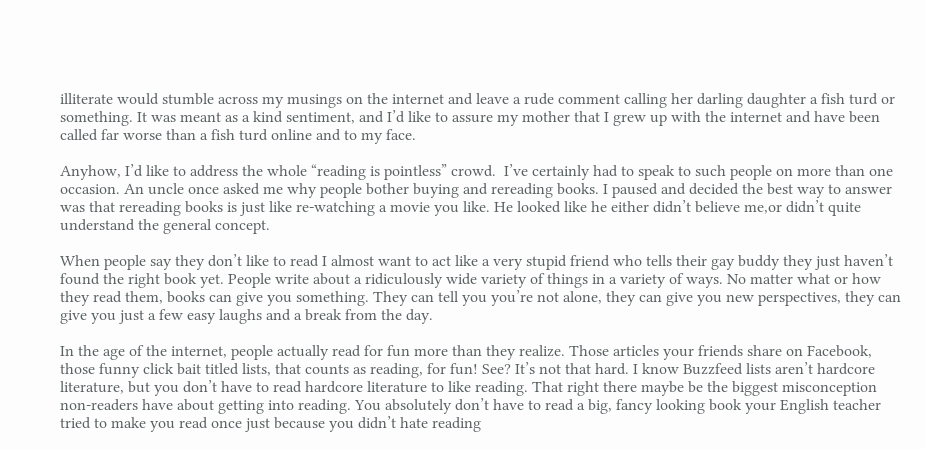illiterate would stumble across my musings on the internet and leave a rude comment calling her darling daughter a fish turd or something. It was meant as a kind sentiment, and I’d like to assure my mother that I grew up with the internet and have been called far worse than a fish turd online and to my face.

Anyhow, I’d like to address the whole “reading is pointless” crowd.  I’ve certainly had to speak to such people on more than one occasion. An uncle once asked me why people bother buying and rereading books. I paused and decided the best way to answer was that rereading books is just like re-watching a movie you like. He looked like he either didn’t believe me,or didn’t quite understand the general concept.

When people say they don’t like to read I almost want to act like a very stupid friend who tells their gay buddy they just haven’t found the right book yet. People write about a ridiculously wide variety of things in a variety of ways. No matter what or how they read them, books can give you something. They can tell you you’re not alone, they can give you new perspectives, they can give you just a few easy laughs and a break from the day.

In the age of the internet, people actually read for fun more than they realize. Those articles your friends share on Facebook, those funny click bait titled lists, that counts as reading, for fun! See? It’s not that hard. I know Buzzfeed lists aren’t hardcore literature, but you don’t have to read hardcore literature to like reading. That right there maybe be the biggest misconception non-readers have about getting into reading. You absolutely don’t have to read a big, fancy looking book your English teacher tried to make you read once just because you didn’t hate reading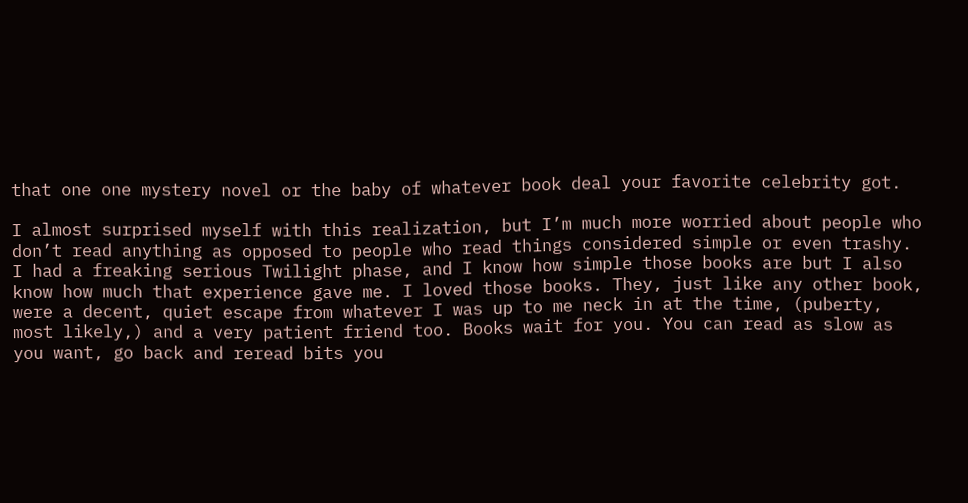that one one mystery novel or the baby of whatever book deal your favorite celebrity got.

I almost surprised myself with this realization, but I’m much more worried about people who don’t read anything as opposed to people who read things considered simple or even trashy. I had a freaking serious Twilight phase, and I know how simple those books are but I also know how much that experience gave me. I loved those books. They, just like any other book, were a decent, quiet escape from whatever I was up to me neck in at the time, (puberty, most likely,) and a very patient friend too. Books wait for you. You can read as slow as you want, go back and reread bits you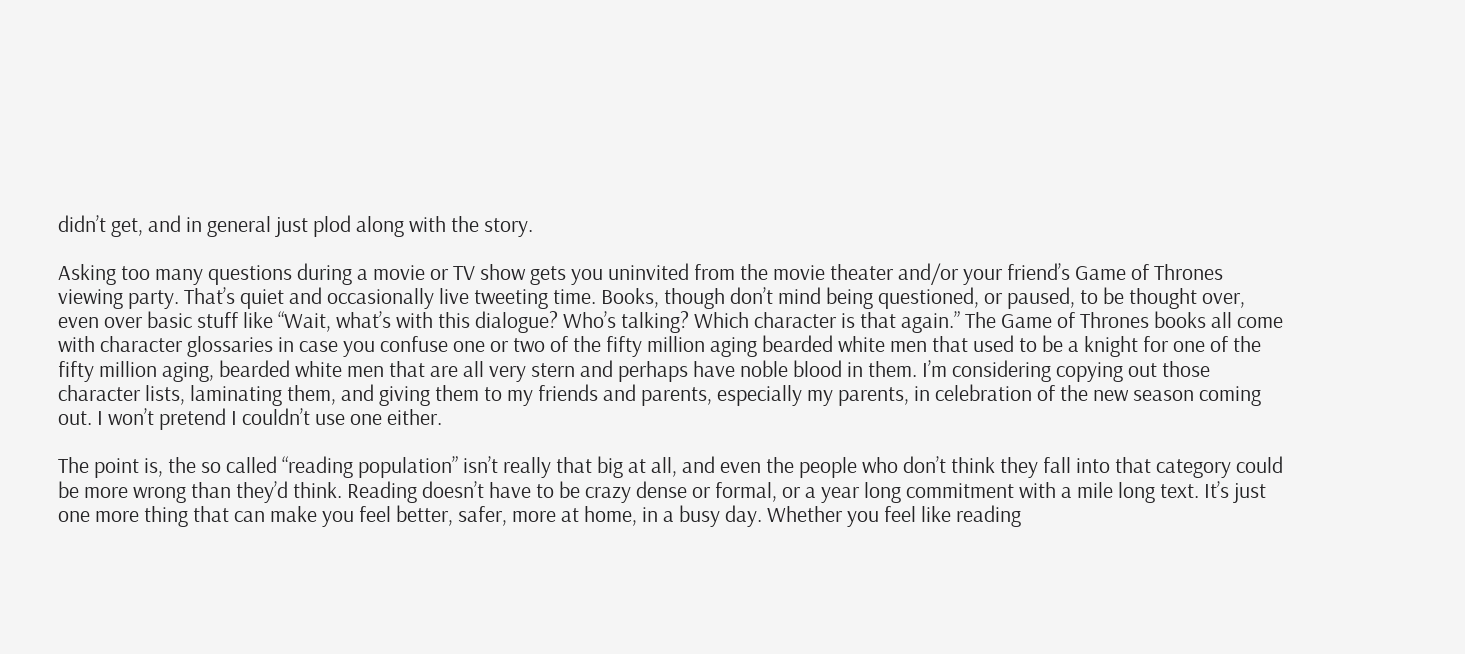didn’t get, and in general just plod along with the story.

Asking too many questions during a movie or TV show gets you uninvited from the movie theater and/or your friend’s Game of Thrones viewing party. That’s quiet and occasionally live tweeting time. Books, though don’t mind being questioned, or paused, to be thought over, even over basic stuff like “Wait, what’s with this dialogue? Who’s talking? Which character is that again.” The Game of Thrones books all come with character glossaries in case you confuse one or two of the fifty million aging bearded white men that used to be a knight for one of the fifty million aging, bearded white men that are all very stern and perhaps have noble blood in them. I’m considering copying out those character lists, laminating them, and giving them to my friends and parents, especially my parents, in celebration of the new season coming out. I won’t pretend I couldn’t use one either.

The point is, the so called “reading population” isn’t really that big at all, and even the people who don’t think they fall into that category could be more wrong than they’d think. Reading doesn’t have to be crazy dense or formal, or a year long commitment with a mile long text. It’s just one more thing that can make you feel better, safer, more at home, in a busy day. Whether you feel like reading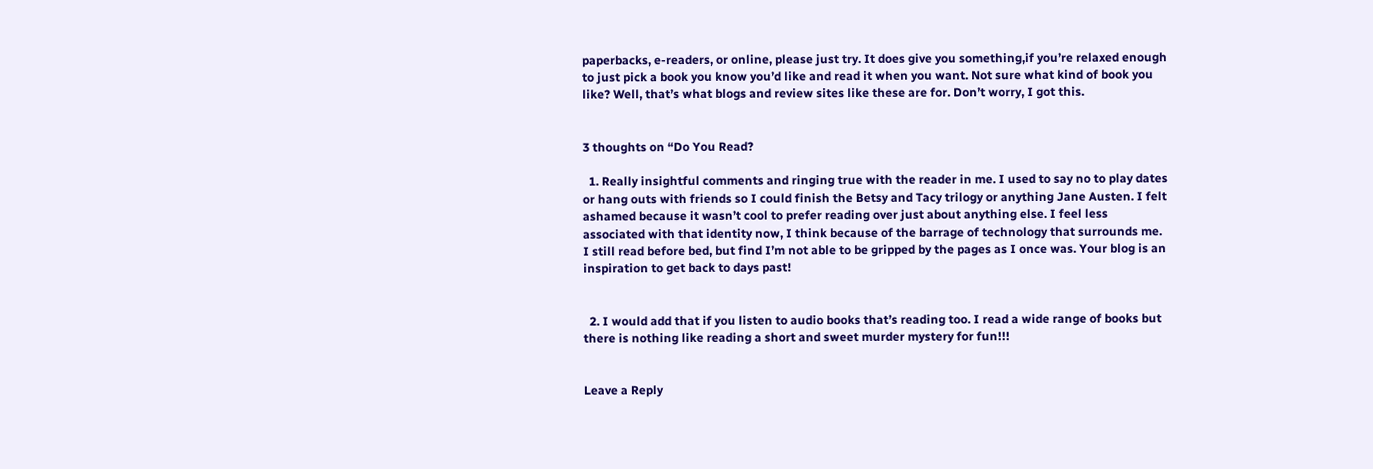paperbacks, e-readers, or online, please just try. It does give you something,if you’re relaxed enough to just pick a book you know you’d like and read it when you want. Not sure what kind of book you like? Well, that’s what blogs and review sites like these are for. Don’t worry, I got this.


3 thoughts on “Do You Read?

  1. Really insightful comments and ringing true with the reader in me. I used to say no to play dates or hang outs with friends so I could finish the Betsy and Tacy trilogy or anything Jane Austen. I felt ashamed because it wasn’t cool to prefer reading over just about anything else. I feel less associated with that identity now, I think because of the barrage of technology that surrounds me. I still read before bed, but find I’m not able to be gripped by the pages as I once was. Your blog is an inspiration to get back to days past!


  2. I would add that if you listen to audio books that’s reading too. I read a wide range of books but there is nothing like reading a short and sweet murder mystery for fun!!!


Leave a Reply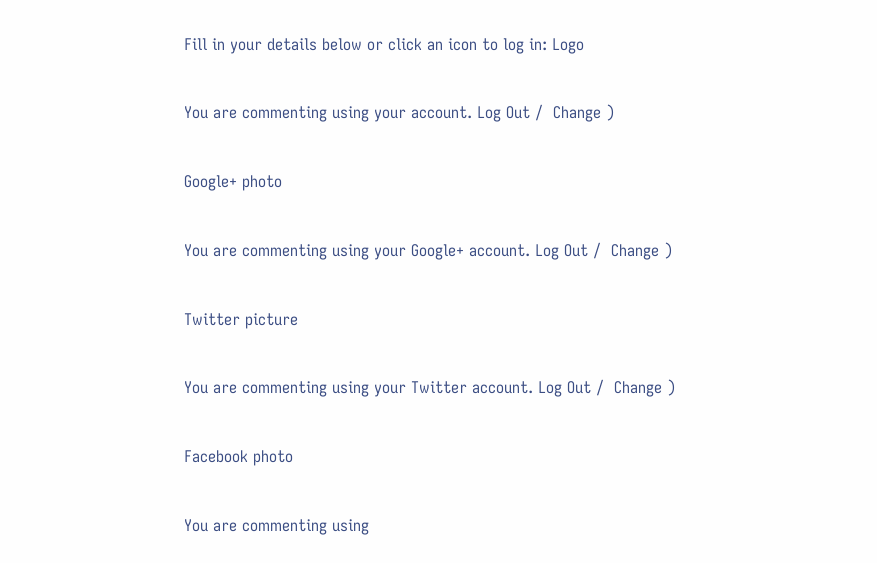Fill in your details below or click an icon to log in: Logo

You are commenting using your account. Log Out /  Change )

Google+ photo

You are commenting using your Google+ account. Log Out /  Change )

Twitter picture

You are commenting using your Twitter account. Log Out /  Change )

Facebook photo

You are commenting using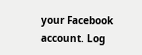your Facebook account. Log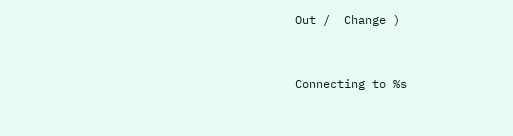Out /  Change )


Connecting to %s